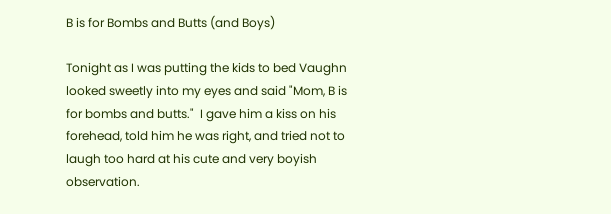B is for Bombs and Butts (and Boys)

Tonight as I was putting the kids to bed Vaughn looked sweetly into my eyes and said "Mom, B is for bombs and butts."  I gave him a kiss on his forehead, told him he was right, and tried not to laugh too hard at his cute and very boyish observation.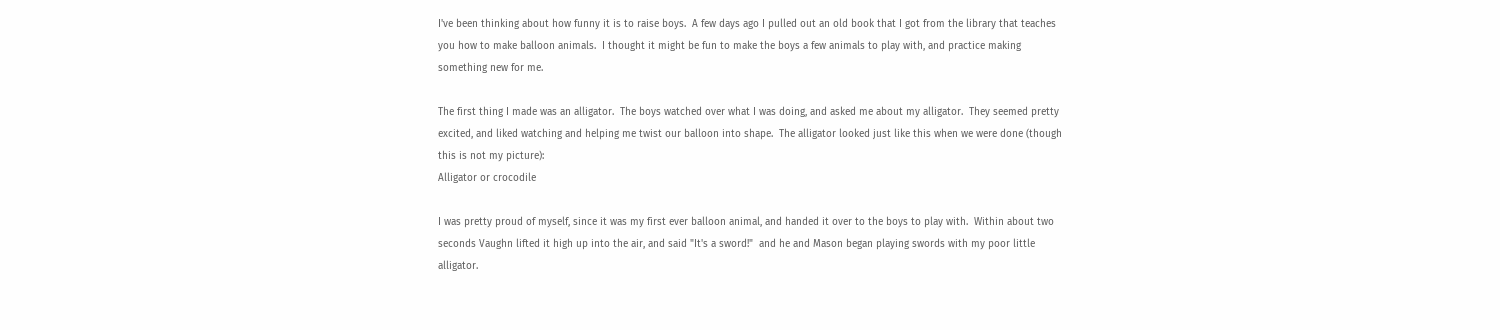I've been thinking about how funny it is to raise boys.  A few days ago I pulled out an old book that I got from the library that teaches you how to make balloon animals.  I thought it might be fun to make the boys a few animals to play with, and practice making something new for me.

The first thing I made was an alligator.  The boys watched over what I was doing, and asked me about my alligator.  They seemed pretty excited, and liked watching and helping me twist our balloon into shape.  The alligator looked just like this when we were done (though this is not my picture):
Alligator or crocodile

I was pretty proud of myself, since it was my first ever balloon animal, and handed it over to the boys to play with.  Within about two seconds Vaughn lifted it high up into the air, and said "It's a sword!"  and he and Mason began playing swords with my poor little alligator.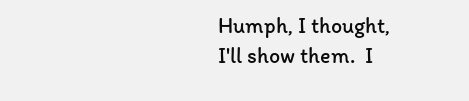Humph, I thought, I'll show them.  I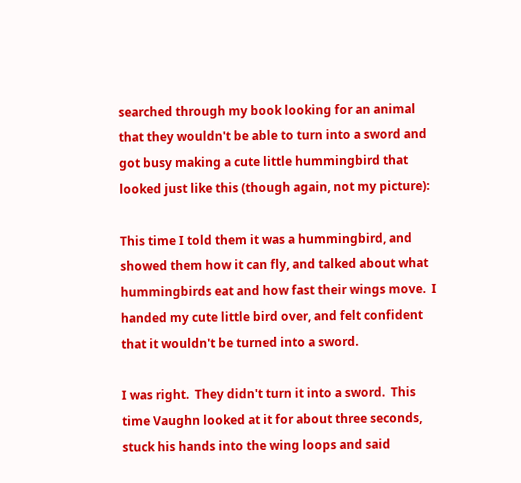searched through my book looking for an animal that they wouldn't be able to turn into a sword and got busy making a cute little hummingbird that looked just like this (though again, not my picture):

This time I told them it was a hummingbird, and showed them how it can fly, and talked about what hummingbirds eat and how fast their wings move.  I handed my cute little bird over, and felt confident that it wouldn't be turned into a sword.

I was right.  They didn't turn it into a sword.  This time Vaughn looked at it for about three seconds, stuck his hands into the wing loops and said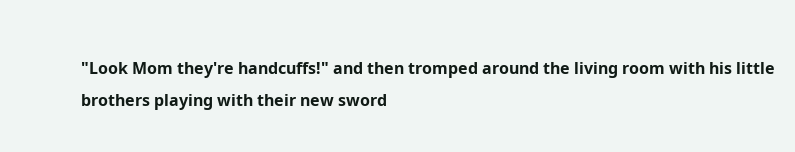"Look Mom they're handcuffs!" and then tromped around the living room with his little brothers playing with their new sword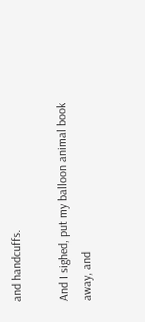and handcuffs.

And I sighed, put my balloon animal book away, and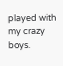played with my crazy boys.